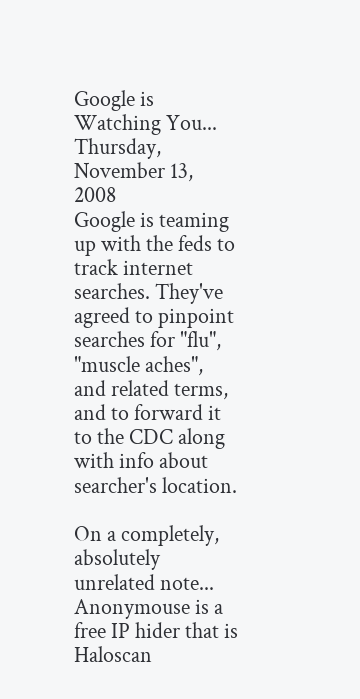Google is Watching You...
Thursday, November 13, 2008
Google is teaming up with the feds to track internet searches. They've agreed to pinpoint searches for "flu", "muscle aches", and related terms, and to forward it to the CDC along with info about searcher's location.

On a completely, absolutely unrelated note... Anonymouse is a free IP hider that is Haloscan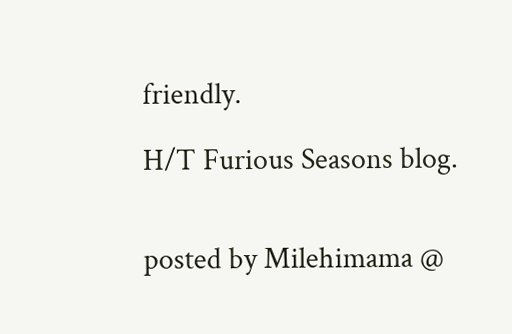friendly.

H/T Furious Seasons blog.


posted by Milehimama @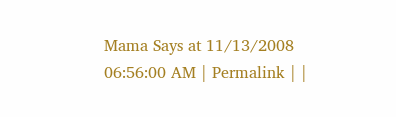Mama Says at 11/13/2008 06:56:00 AM | Permalink | |